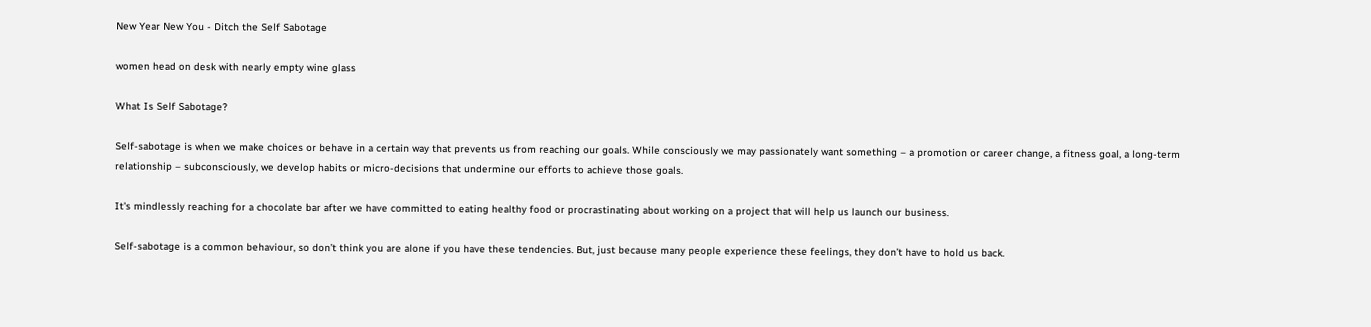New Year New You - Ditch the Self Sabotage

women head on desk with nearly empty wine glass

What Is Self Sabotage?

Self-sabotage is when we make choices or behave in a certain way that prevents us from reaching our goals. While consciously we may passionately want something – a promotion or career change, a fitness goal, a long-term relationship – subconsciously, we develop habits or micro-decisions that undermine our efforts to achieve those goals.

It's mindlessly reaching for a chocolate bar after we have committed to eating healthy food or procrastinating about working on a project that will help us launch our business.

Self-sabotage is a common behaviour, so don’t think you are alone if you have these tendencies. But, just because many people experience these feelings, they don’t have to hold us back.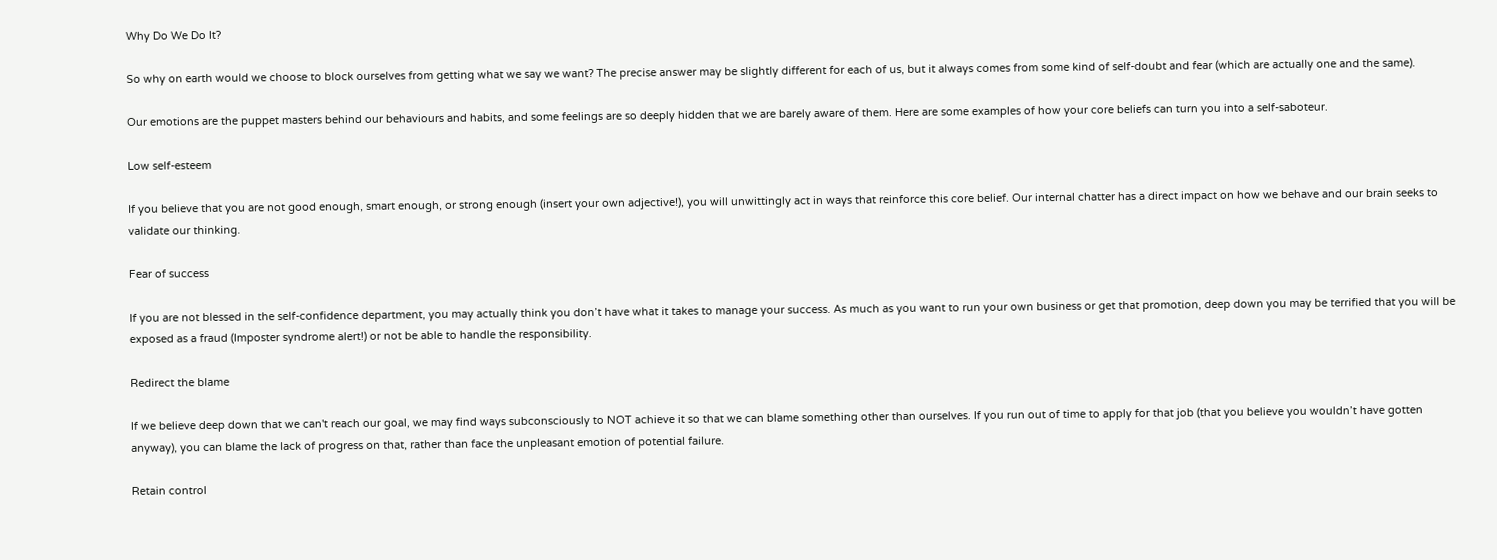Why Do We Do It?

So why on earth would we choose to block ourselves from getting what we say we want? The precise answer may be slightly different for each of us, but it always comes from some kind of self-doubt and fear (which are actually one and the same).

Our emotions are the puppet masters behind our behaviours and habits, and some feelings are so deeply hidden that we are barely aware of them. Here are some examples of how your core beliefs can turn you into a self-saboteur.

Low self-esteem

If you believe that you are not good enough, smart enough, or strong enough (insert your own adjective!), you will unwittingly act in ways that reinforce this core belief. Our internal chatter has a direct impact on how we behave and our brain seeks to validate our thinking.

Fear of success

If you are not blessed in the self-confidence department, you may actually think you don’t have what it takes to manage your success. As much as you want to run your own business or get that promotion, deep down you may be terrified that you will be exposed as a fraud (Imposter syndrome alert!) or not be able to handle the responsibility.

Redirect the blame

If we believe deep down that we can't reach our goal, we may find ways subconsciously to NOT achieve it so that we can blame something other than ourselves. If you run out of time to apply for that job (that you believe you wouldn’t have gotten anyway), you can blame the lack of progress on that, rather than face the unpleasant emotion of potential failure.

Retain control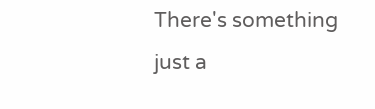There's something just a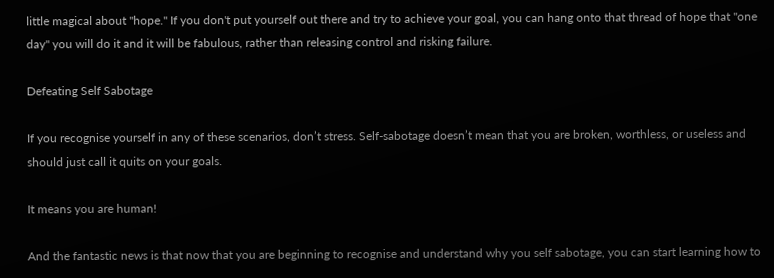little magical about "hope." If you don't put yourself out there and try to achieve your goal, you can hang onto that thread of hope that "one day" you will do it and it will be fabulous, rather than releasing control and risking failure.

Defeating Self Sabotage

If you recognise yourself in any of these scenarios, don’t stress. Self-sabotage doesn’t mean that you are broken, worthless, or useless and should just call it quits on your goals.

It means you are human!

And the fantastic news is that now that you are beginning to recognise and understand why you self sabotage, you can start learning how to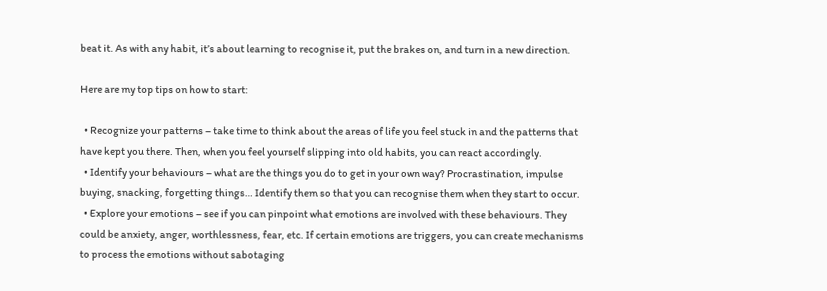beat it. As with any habit, it’s about learning to recognise it, put the brakes on, and turn in a new direction.

Here are my top tips on how to start:

  • Recognize your patterns – take time to think about the areas of life you feel stuck in and the patterns that have kept you there. Then, when you feel yourself slipping into old habits, you can react accordingly.
  • Identify your behaviours – what are the things you do to get in your own way? Procrastination, impulse buying, snacking, forgetting things… Identify them so that you can recognise them when they start to occur.
  • Explore your emotions – see if you can pinpoint what emotions are involved with these behaviours. They could be anxiety, anger, worthlessness, fear, etc. If certain emotions are triggers, you can create mechanisms to process the emotions without sabotaging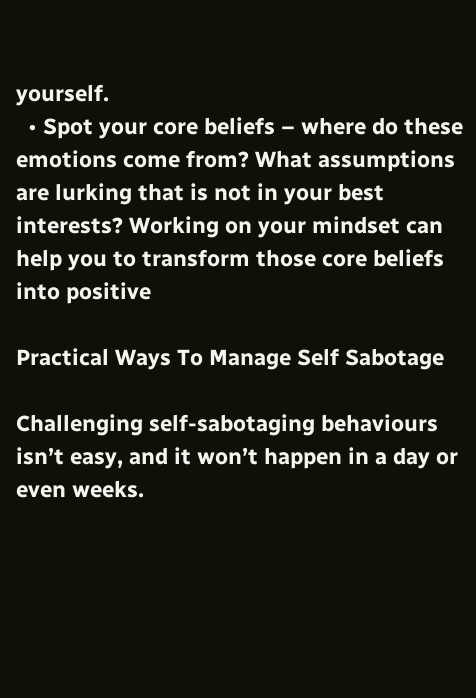yourself.
  • Spot your core beliefs – where do these emotions come from? What assumptions are lurking that is not in your best interests? Working on your mindset can help you to transform those core beliefs into positive

Practical Ways To Manage Self Sabotage

Challenging self-sabotaging behaviours isn’t easy, and it won’t happen in a day or even weeks.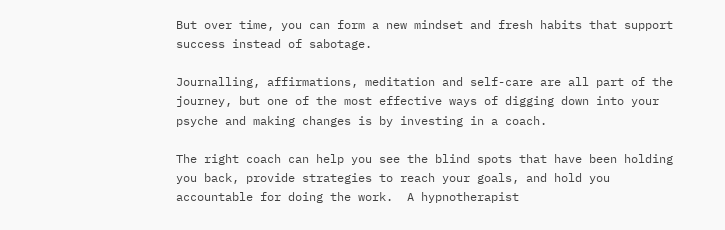But over time, you can form a new mindset and fresh habits that support success instead of sabotage.

Journalling, affirmations, meditation and self-care are all part of the journey, but one of the most effective ways of digging down into your psyche and making changes is by investing in a coach.

The right coach can help you see the blind spots that have been holding you back, provide strategies to reach your goals, and hold you accountable for doing the work.  A hypnotherapist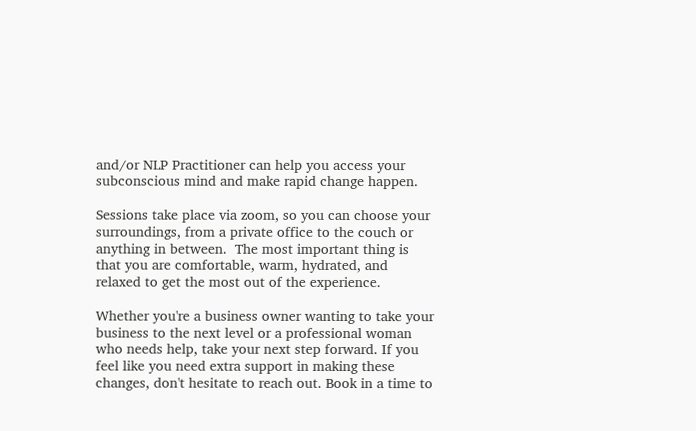and/or NLP Practitioner can help you access your subconscious mind and make rapid change happen.

Sessions take place via zoom, so you can choose your surroundings, from a private office to the couch or anything in between.  The most important thing is that you are comfortable, warm, hydrated, and relaxed to get the most out of the experience.

Whether you're a business owner wanting to take your business to the next level or a professional woman who needs help, take your next step forward. If you feel like you need extra support in making these changes, don't hesitate to reach out. Book in a time to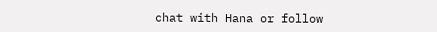chat with Hana or follow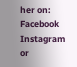her on: Facebook  Instagram or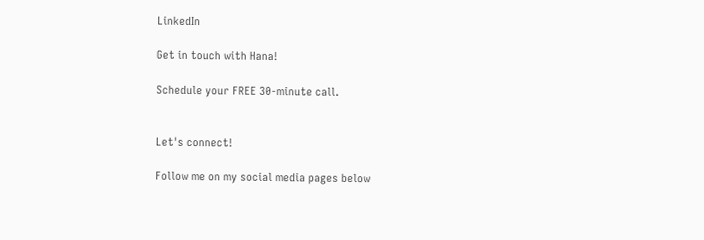LinkedIn

Get in touch with Hana!

Schedule your FREE 30-minute call.


Let's connect!

Follow me on my social media pages below